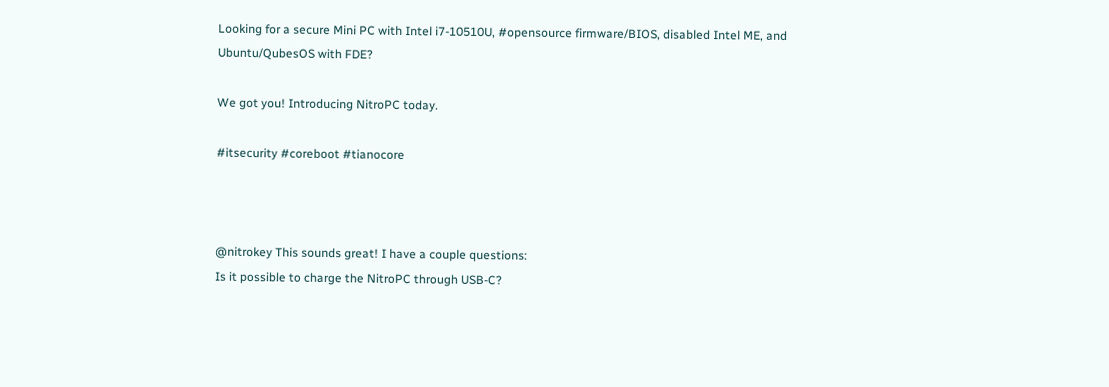Looking for a secure Mini PC with Intel i7-10510U, #opensource firmware/BIOS, disabled Intel ME, and Ubuntu/QubesOS with FDE?

We got you! Introducing NitroPC today.

#itsecurity #coreboot #tianocore



@nitrokey This sounds great! I have a couple questions:
Is it possible to charge the NitroPC through USB-C?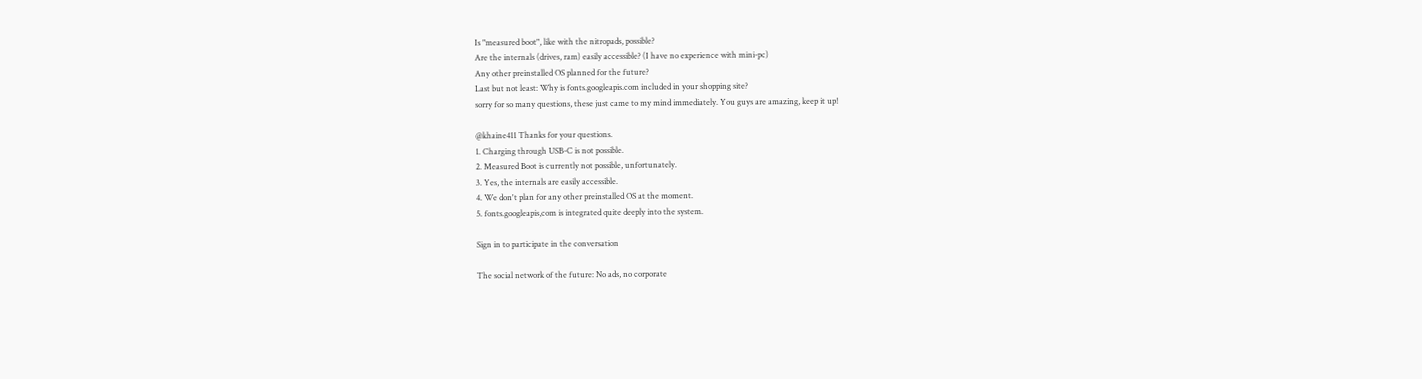Is "measured boot", like with the nitropads, possible?
Are the internals (drives, ram) easily accessible? (I have no experience with mini-pc)
Any other preinstalled OS planned for the future?
Last but not least: Why is fonts.googleapis.com included in your shopping site?
sorry for so many questions, these just came to my mind immediately. You guys are amazing, keep it up!

@khaine411 Thanks for your questions.
1. Charging through USB-C is not possible.
2. Measured Boot is currently not possible, unfortunately.
3. Yes, the internals are easily accessible.
4. We don't plan for any other preinstalled OS at the moment.
5. fonts.googleapis,com is integrated quite deeply into the system.

Sign in to participate in the conversation

The social network of the future: No ads, no corporate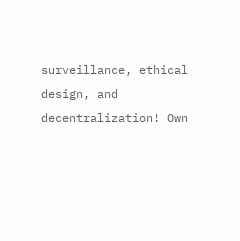surveillance, ethical design, and decentralization! Own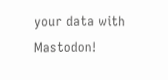your data with Mastodon!